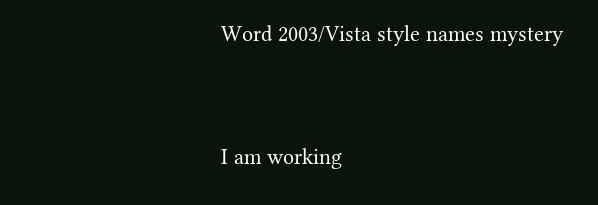Word 2003/Vista style names mystery



I am working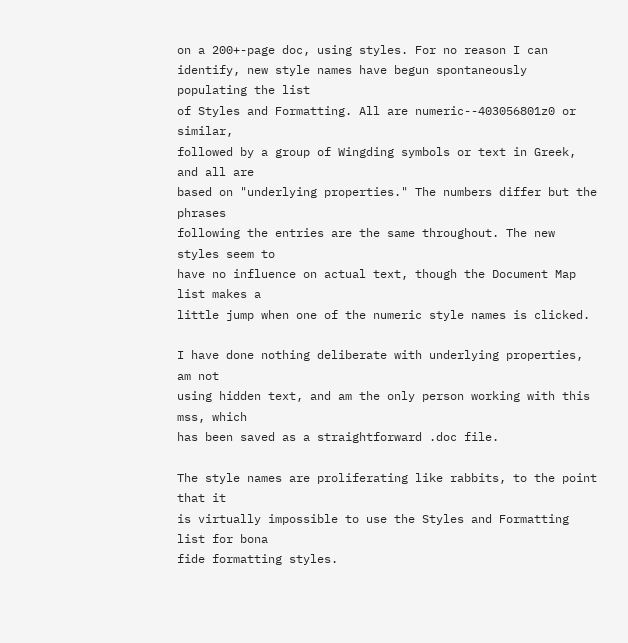on a 200+-page doc, using styles. For no reason I can
identify, new style names have begun spontaneously populating the list
of Styles and Formatting. All are numeric--403056801z0 or similar,
followed by a group of Wingding symbols or text in Greek, and all are
based on "underlying properties." The numbers differ but the phrases
following the entries are the same throughout. The new styles seem to
have no influence on actual text, though the Document Map list makes a
little jump when one of the numeric style names is clicked.

I have done nothing deliberate with underlying properties, am not
using hidden text, and am the only person working with this mss, which
has been saved as a straightforward .doc file.

The style names are proliferating like rabbits, to the point that it
is virtually impossible to use the Styles and Formatting list for bona
fide formatting styles.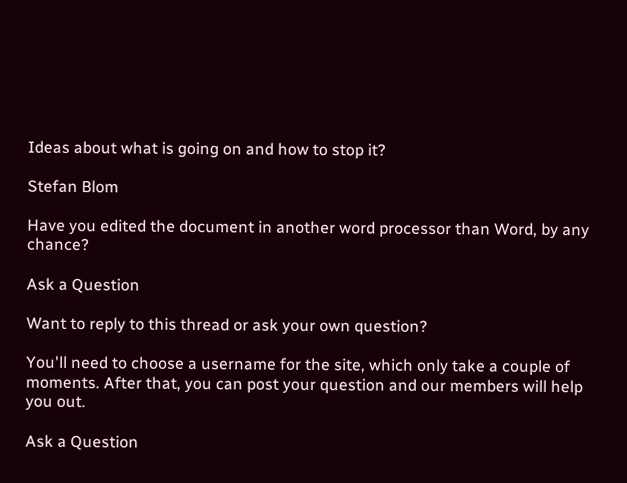Ideas about what is going on and how to stop it?

Stefan Blom

Have you edited the document in another word processor than Word, by any chance?

Ask a Question

Want to reply to this thread or ask your own question?

You'll need to choose a username for the site, which only take a couple of moments. After that, you can post your question and our members will help you out.

Ask a Question